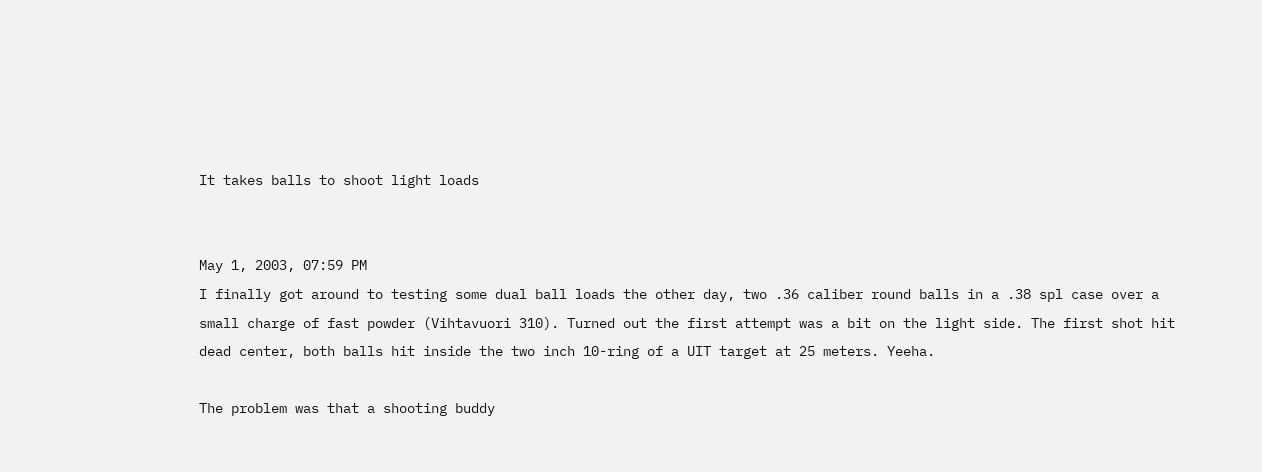It takes balls to shoot light loads


May 1, 2003, 07:59 PM
I finally got around to testing some dual ball loads the other day, two .36 caliber round balls in a .38 spl case over a small charge of fast powder (Vihtavuori 310). Turned out the first attempt was a bit on the light side. The first shot hit dead center, both balls hit inside the two inch 10-ring of a UIT target at 25 meters. Yeeha.

The problem was that a shooting buddy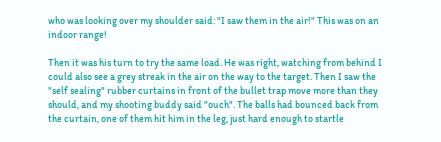who was looking over my shoulder said: "I saw them in the air!" This was on an indoor range!

Then it was his turn to try the same load. He was right, watching from behind I could also see a grey streak in the air on the way to the target. Then I saw the "self sealing" rubber curtains in front of the bullet trap move more than they should, and my shooting buddy said "ouch". The balls had bounced back from the curtain, one of them hit him in the leg, just hard enough to startle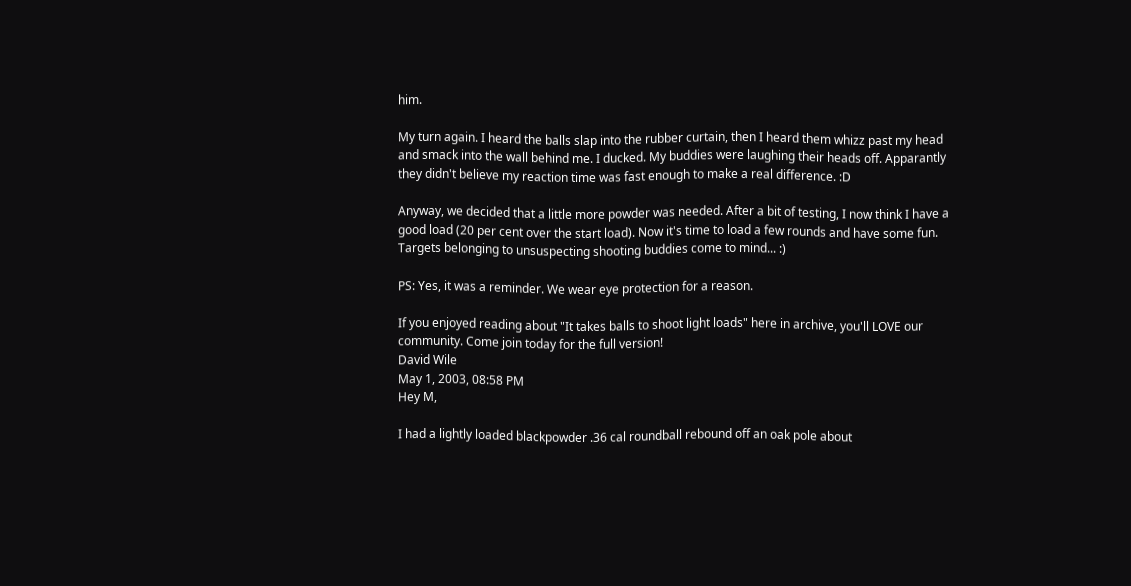him.

My turn again. I heard the balls slap into the rubber curtain, then I heard them whizz past my head and smack into the wall behind me. I ducked. My buddies were laughing their heads off. Apparantly they didn't believe my reaction time was fast enough to make a real difference. :D

Anyway, we decided that a little more powder was needed. After a bit of testing, I now think I have a good load (20 per cent over the start load). Now it's time to load a few rounds and have some fun. Targets belonging to unsuspecting shooting buddies come to mind... :)

PS: Yes, it was a reminder. We wear eye protection for a reason.

If you enjoyed reading about "It takes balls to shoot light loads" here in archive, you'll LOVE our community. Come join today for the full version!
David Wile
May 1, 2003, 08:58 PM
Hey M,

I had a lightly loaded blackpowder .36 cal roundball rebound off an oak pole about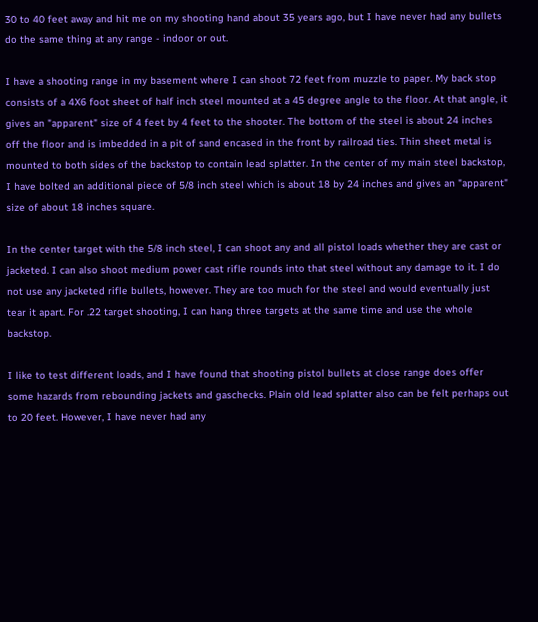30 to 40 feet away and hit me on my shooting hand about 35 years ago, but I have never had any bullets do the same thing at any range - indoor or out.

I have a shooting range in my basement where I can shoot 72 feet from muzzle to paper. My back stop consists of a 4X6 foot sheet of half inch steel mounted at a 45 degree angle to the floor. At that angle, it gives an "apparent" size of 4 feet by 4 feet to the shooter. The bottom of the steel is about 24 inches off the floor and is imbedded in a pit of sand encased in the front by railroad ties. Thin sheet metal is mounted to both sides of the backstop to contain lead splatter. In the center of my main steel backstop, I have bolted an additional piece of 5/8 inch steel which is about 18 by 24 inches and gives an "apparent" size of about 18 inches square.

In the center target with the 5/8 inch steel, I can shoot any and all pistol loads whether they are cast or jacketed. I can also shoot medium power cast rifle rounds into that steel without any damage to it. I do not use any jacketed rifle bullets, however. They are too much for the steel and would eventually just tear it apart. For .22 target shooting, I can hang three targets at the same time and use the whole backstop.

I like to test different loads, and I have found that shooting pistol bullets at close range does offer some hazards from rebounding jackets and gaschecks. Plain old lead splatter also can be felt perhaps out to 20 feet. However, I have never had any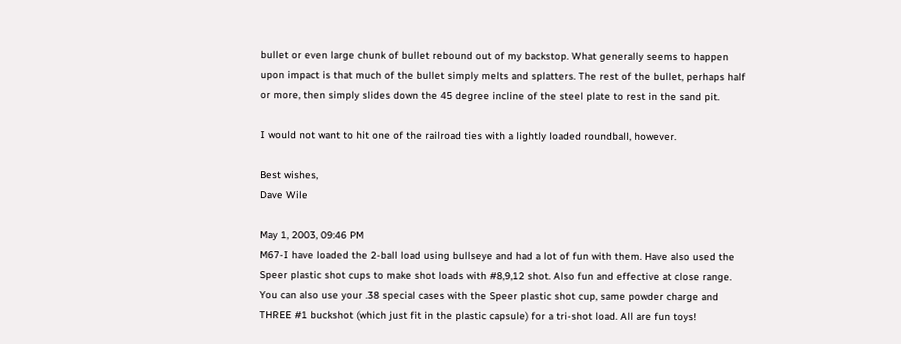bullet or even large chunk of bullet rebound out of my backstop. What generally seems to happen upon impact is that much of the bullet simply melts and splatters. The rest of the bullet, perhaps half or more, then simply slides down the 45 degree incline of the steel plate to rest in the sand pit.

I would not want to hit one of the railroad ties with a lightly loaded roundball, however.

Best wishes,
Dave Wile

May 1, 2003, 09:46 PM
M67-I have loaded the 2-ball load using bullseye and had a lot of fun with them. Have also used the Speer plastic shot cups to make shot loads with #8,9,12 shot. Also fun and effective at close range. You can also use your .38 special cases with the Speer plastic shot cup, same powder charge and THREE #1 buckshot (which just fit in the plastic capsule) for a tri-shot load. All are fun toys!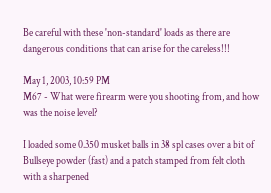Be careful with these 'non-standard' loads as there are dangerous conditions that can arise for the careless!!!

May 1, 2003, 10:59 PM
M67 - What were firearm were you shooting from, and how was the noise level?

I loaded some 0.350 musket balls in 38 spl cases over a bit of Bullseye powder (fast) and a patch stamped from felt cloth with a sharpened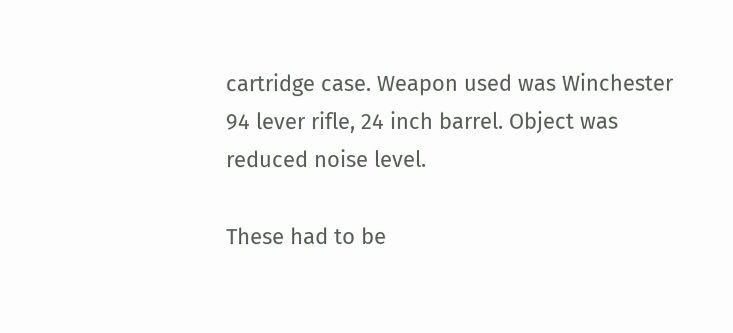cartridge case. Weapon used was Winchester 94 lever rifle, 24 inch barrel. Object was reduced noise level.

These had to be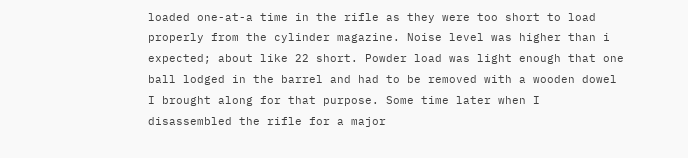loaded one-at-a time in the rifle as they were too short to load properly from the cylinder magazine. Noise level was higher than i expected; about like 22 short. Powder load was light enough that one ball lodged in the barrel and had to be removed with a wooden dowel I brought along for that purpose. Some time later when I disassembled the rifle for a major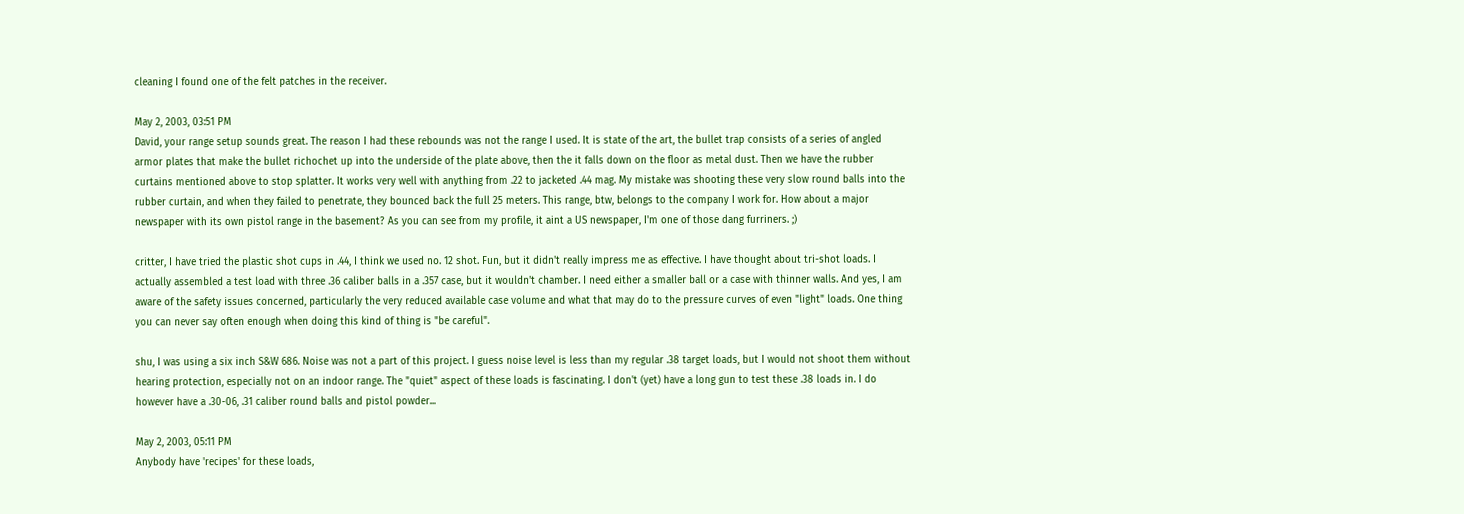cleaning I found one of the felt patches in the receiver.

May 2, 2003, 03:51 PM
David, your range setup sounds great. The reason I had these rebounds was not the range I used. It is state of the art, the bullet trap consists of a series of angled armor plates that make the bullet richochet up into the underside of the plate above, then the it falls down on the floor as metal dust. Then we have the rubber curtains mentioned above to stop splatter. It works very well with anything from .22 to jacketed .44 mag. My mistake was shooting these very slow round balls into the rubber curtain, and when they failed to penetrate, they bounced back the full 25 meters. This range, btw, belongs to the company I work for. How about a major newspaper with its own pistol range in the basement? As you can see from my profile, it aint a US newspaper, I'm one of those dang furriners. ;)

critter, I have tried the plastic shot cups in .44, I think we used no. 12 shot. Fun, but it didn't really impress me as effective. I have thought about tri-shot loads. I actually assembled a test load with three .36 caliber balls in a .357 case, but it wouldn't chamber. I need either a smaller ball or a case with thinner walls. And yes, I am aware of the safety issues concerned, particularly the very reduced available case volume and what that may do to the pressure curves of even "light" loads. One thing you can never say often enough when doing this kind of thing is "be careful".

shu, I was using a six inch S&W 686. Noise was not a part of this project. I guess noise level is less than my regular .38 target loads, but I would not shoot them without hearing protection, especially not on an indoor range. The "quiet" aspect of these loads is fascinating. I don't (yet) have a long gun to test these .38 loads in. I do however have a .30-06, .31 caliber round balls and pistol powder...

May 2, 2003, 05:11 PM
Anybody have 'recipes' for these loads,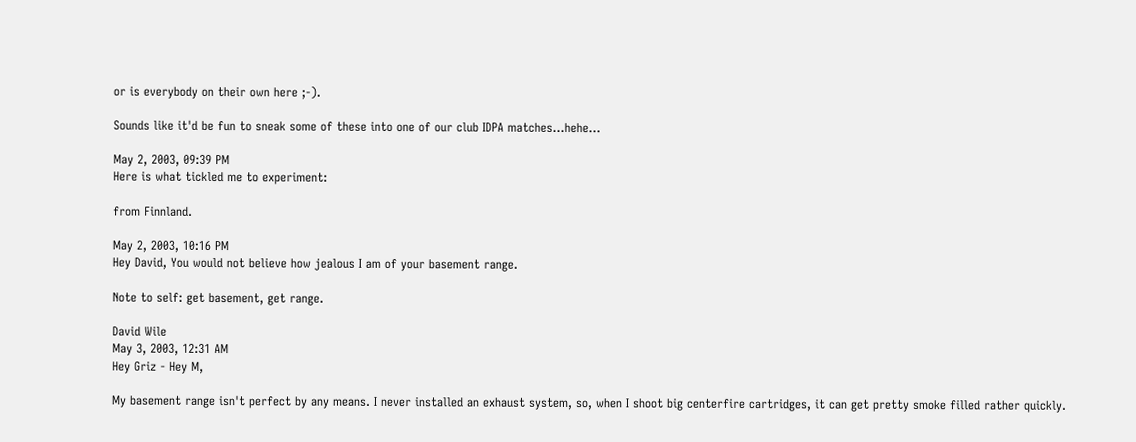or is everybody on their own here ;-).

Sounds like it'd be fun to sneak some of these into one of our club IDPA matches...hehe...

May 2, 2003, 09:39 PM
Here is what tickled me to experiment:

from Finnland.

May 2, 2003, 10:16 PM
Hey David, You would not believe how jealous I am of your basement range.

Note to self: get basement, get range.

David Wile
May 3, 2003, 12:31 AM
Hey Griz - Hey M,

My basement range isn't perfect by any means. I never installed an exhaust system, so, when I shoot big centerfire cartridges, it can get pretty smoke filled rather quickly.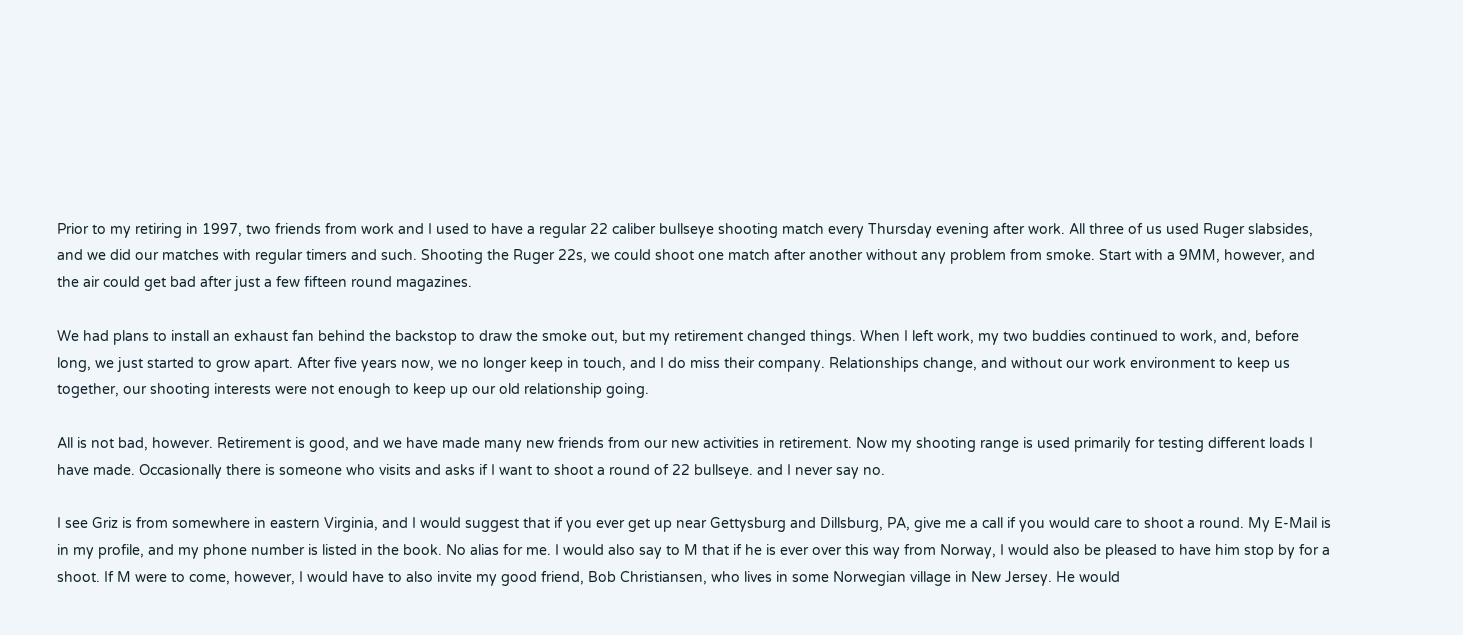Prior to my retiring in 1997, two friends from work and I used to have a regular 22 caliber bullseye shooting match every Thursday evening after work. All three of us used Ruger slabsides, and we did our matches with regular timers and such. Shooting the Ruger 22s, we could shoot one match after another without any problem from smoke. Start with a 9MM, however, and the air could get bad after just a few fifteen round magazines.

We had plans to install an exhaust fan behind the backstop to draw the smoke out, but my retirement changed things. When I left work, my two buddies continued to work, and, before long, we just started to grow apart. After five years now, we no longer keep in touch, and I do miss their company. Relationships change, and without our work environment to keep us together, our shooting interests were not enough to keep up our old relationship going.

All is not bad, however. Retirement is good, and we have made many new friends from our new activities in retirement. Now my shooting range is used primarily for testing different loads I have made. Occasionally there is someone who visits and asks if I want to shoot a round of 22 bullseye. and I never say no.

I see Griz is from somewhere in eastern Virginia, and I would suggest that if you ever get up near Gettysburg and Dillsburg, PA, give me a call if you would care to shoot a round. My E-Mail is in my profile, and my phone number is listed in the book. No alias for me. I would also say to M that if he is ever over this way from Norway, I would also be pleased to have him stop by for a shoot. If M were to come, however, I would have to also invite my good friend, Bob Christiansen, who lives in some Norwegian village in New Jersey. He would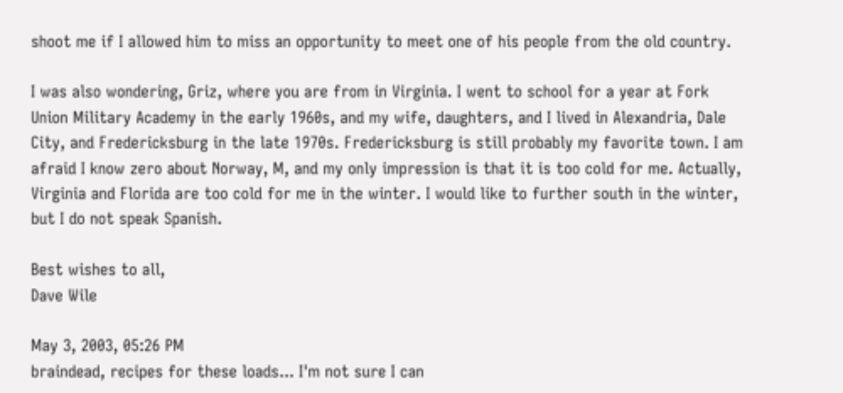shoot me if I allowed him to miss an opportunity to meet one of his people from the old country.

I was also wondering, Griz, where you are from in Virginia. I went to school for a year at Fork Union Military Academy in the early 1960s, and my wife, daughters, and I lived in Alexandria, Dale City, and Fredericksburg in the late 1970s. Fredericksburg is still probably my favorite town. I am afraid I know zero about Norway, M, and my only impression is that it is too cold for me. Actually, Virginia and Florida are too cold for me in the winter. I would like to further south in the winter, but I do not speak Spanish.

Best wishes to all,
Dave Wile

May 3, 2003, 05:26 PM
braindead, recipes for these loads... I'm not sure I can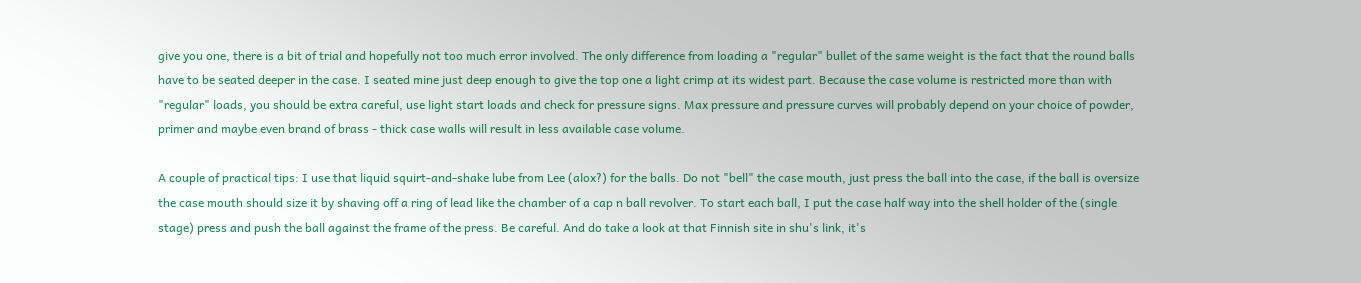give you one, there is a bit of trial and hopefully not too much error involved. The only difference from loading a "regular" bullet of the same weight is the fact that the round balls have to be seated deeper in the case. I seated mine just deep enough to give the top one a light crimp at its widest part. Because the case volume is restricted more than with "regular" loads, you should be extra careful, use light start loads and check for pressure signs. Max pressure and pressure curves will probably depend on your choice of powder, primer and maybe even brand of brass - thick case walls will result in less available case volume.

A couple of practical tips: I use that liquid squirt-and-shake lube from Lee (alox?) for the balls. Do not "bell" the case mouth, just press the ball into the case, if the ball is oversize the case mouth should size it by shaving off a ring of lead like the chamber of a cap n ball revolver. To start each ball, I put the case half way into the shell holder of the (single stage) press and push the ball against the frame of the press. Be careful. And do take a look at that Finnish site in shu's link, it's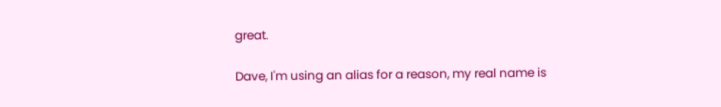great.

Dave, I'm using an alias for a reason, my real name is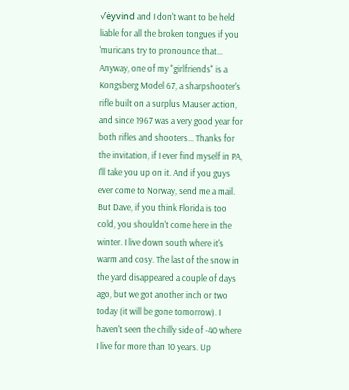√ėyvind and I don't want to be held liable for all the broken tongues if you 'muricans try to pronounce that... Anyway, one of my "girlfriends" is a Kongsberg Model 67, a sharpshooter's rifle built on a surplus Mauser action, and since 1967 was a very good year for both rifles and shooters... Thanks for the invitation, if I ever find myself in PA, I'll take you up on it. And if you guys ever come to Norway, send me a mail. But Dave, if you think Florida is too cold, you shouldn't come here in the winter. I live down south where it's warm and cosy. The last of the snow in the yard disappeared a couple of days ago, but we got another inch or two today (it will be gone tomorrow). I haven't seen the chilly side of -40 where I live for more than 10 years. Up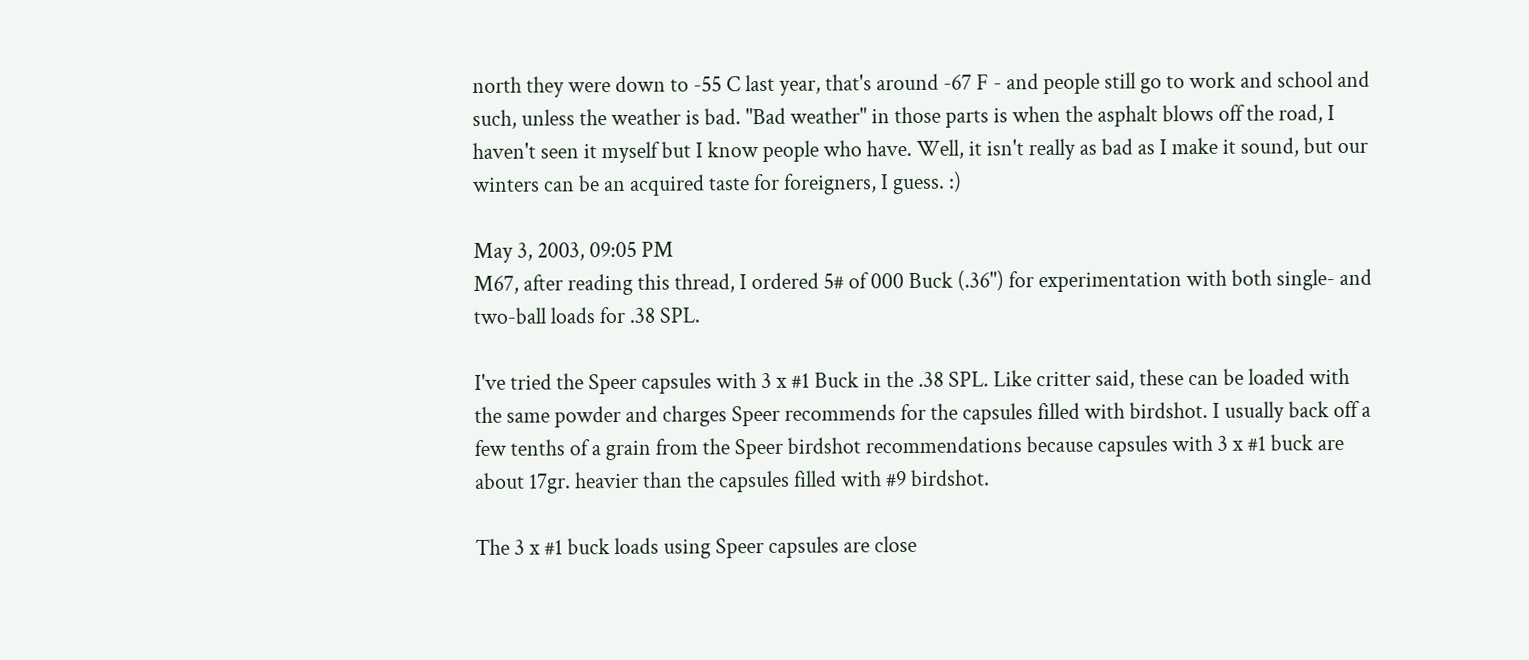north they were down to -55 C last year, that's around -67 F - and people still go to work and school and such, unless the weather is bad. "Bad weather" in those parts is when the asphalt blows off the road, I haven't seen it myself but I know people who have. Well, it isn't really as bad as I make it sound, but our winters can be an acquired taste for foreigners, I guess. :)

May 3, 2003, 09:05 PM
M67, after reading this thread, I ordered 5# of 000 Buck (.36") for experimentation with both single- and two-ball loads for .38 SPL.

I've tried the Speer capsules with 3 x #1 Buck in the .38 SPL. Like critter said, these can be loaded with the same powder and charges Speer recommends for the capsules filled with birdshot. I usually back off a few tenths of a grain from the Speer birdshot recommendations because capsules with 3 x #1 buck are about 17gr. heavier than the capsules filled with #9 birdshot.

The 3 x #1 buck loads using Speer capsules are close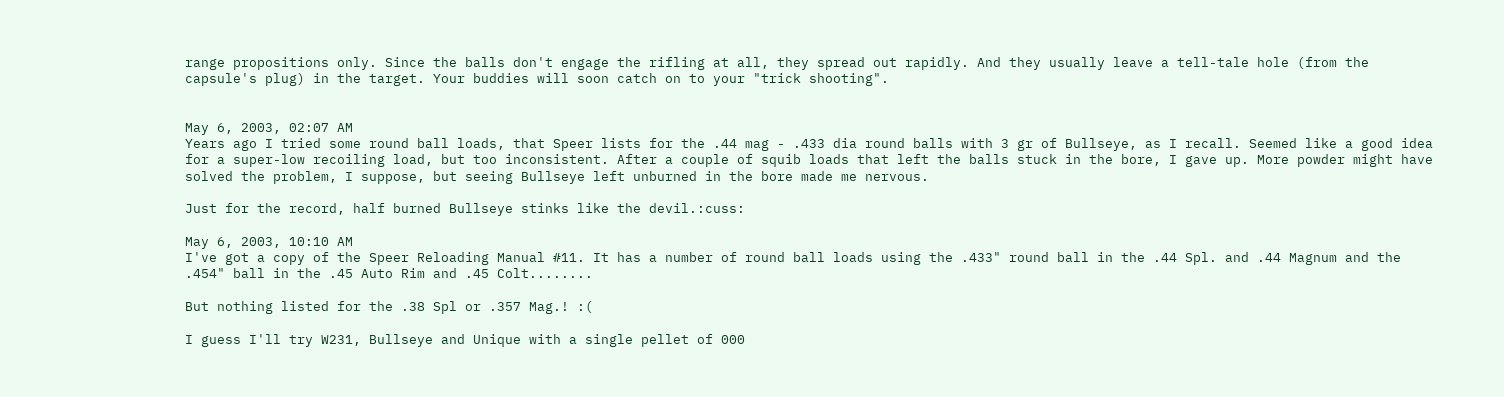range propositions only. Since the balls don't engage the rifling at all, they spread out rapidly. And they usually leave a tell-tale hole (from the capsule's plug) in the target. Your buddies will soon catch on to your "trick shooting".


May 6, 2003, 02:07 AM
Years ago I tried some round ball loads, that Speer lists for the .44 mag - .433 dia round balls with 3 gr of Bullseye, as I recall. Seemed like a good idea for a super-low recoiling load, but too inconsistent. After a couple of squib loads that left the balls stuck in the bore, I gave up. More powder might have solved the problem, I suppose, but seeing Bullseye left unburned in the bore made me nervous.

Just for the record, half burned Bullseye stinks like the devil.:cuss:

May 6, 2003, 10:10 AM
I've got a copy of the Speer Reloading Manual #11. It has a number of round ball loads using the .433" round ball in the .44 Spl. and .44 Magnum and the .454" ball in the .45 Auto Rim and .45 Colt........

But nothing listed for the .38 Spl or .357 Mag.! :(

I guess I'll try W231, Bullseye and Unique with a single pellet of 000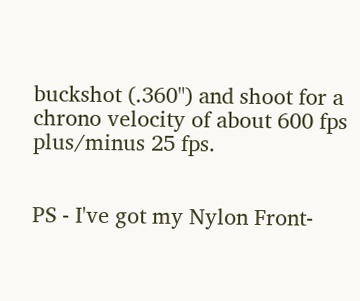buckshot (.360") and shoot for a chrono velocity of about 600 fps plus/minus 25 fps.


PS - I've got my Nylon Front-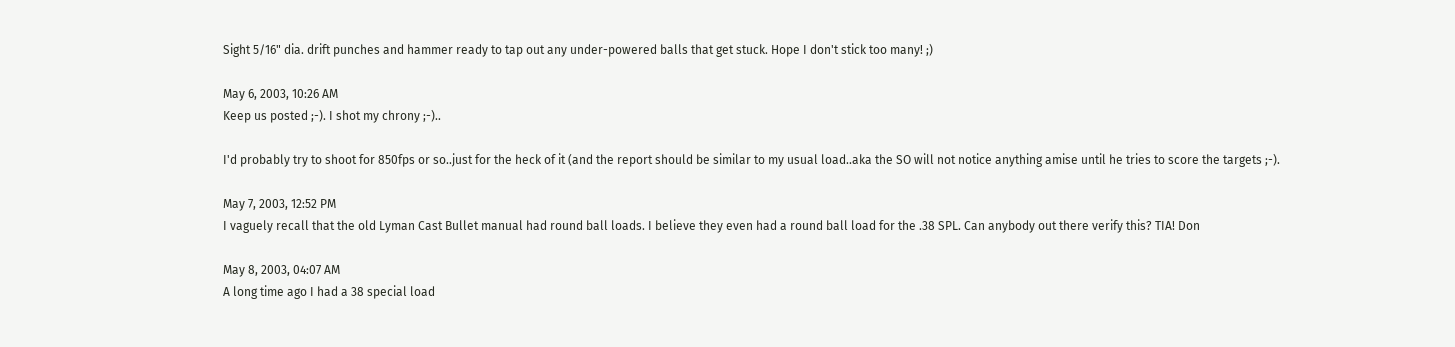Sight 5/16" dia. drift punches and hammer ready to tap out any under-powered balls that get stuck. Hope I don't stick too many! ;)

May 6, 2003, 10:26 AM
Keep us posted ;-). I shot my chrony ;-)..

I'd probably try to shoot for 850fps or so..just for the heck of it (and the report should be similar to my usual load..aka the SO will not notice anything amise until he tries to score the targets ;-).

May 7, 2003, 12:52 PM
I vaguely recall that the old Lyman Cast Bullet manual had round ball loads. I believe they even had a round ball load for the .38 SPL. Can anybody out there verify this? TIA! Don

May 8, 2003, 04:07 AM
A long time ago I had a 38 special load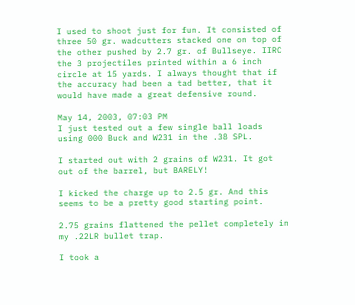I used to shoot just for fun. It consisted of three 50 gr. wadcutters stacked one on top of the other pushed by 2.7 gr. of Bullseye. IIRC the 3 projectiles printed within a 6 inch circle at 15 yards. I always thought that if the accuracy had been a tad better, that it would have made a great defensive round.

May 14, 2003, 07:03 PM
I just tested out a few single ball loads using 000 Buck and W231 in the .38 SPL.

I started out with 2 grains of W231. It got out of the barrel, but BARELY!

I kicked the charge up to 2.5 gr. And this seems to be a pretty good starting point.

2.75 grains flattened the pellet completely in my .22LR bullet trap.

I took a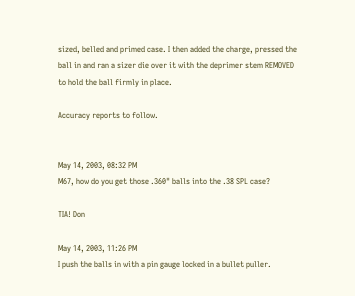sized, belled and primed case. I then added the charge, pressed the ball in and ran a sizer die over it with the deprimer stem REMOVED to hold the ball firmly in place.

Accuracy reports to follow.


May 14, 2003, 08:32 PM
M67, how do you get those .360" balls into the .38 SPL case?

TIA! Don

May 14, 2003, 11:26 PM
I push the balls in with a pin gauge locked in a bullet puller.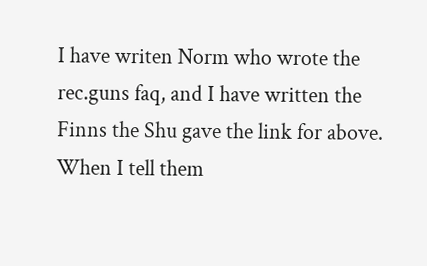I have writen Norm who wrote the rec.guns faq, and I have written the Finns the Shu gave the link for above.
When I tell them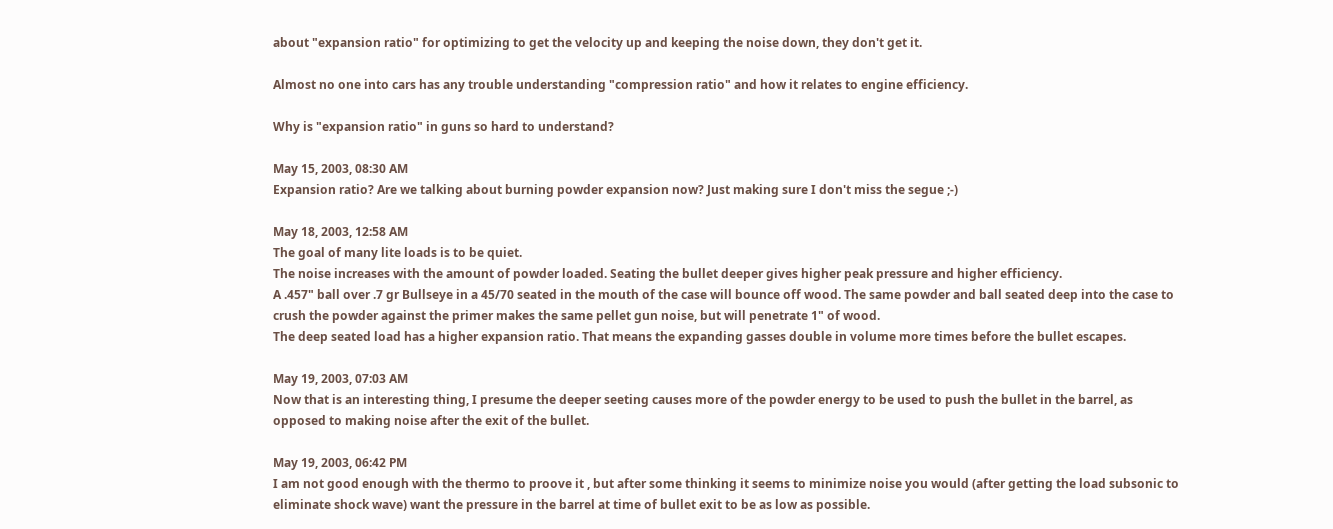about "expansion ratio" for optimizing to get the velocity up and keeping the noise down, they don't get it.

Almost no one into cars has any trouble understanding "compression ratio" and how it relates to engine efficiency.

Why is "expansion ratio" in guns so hard to understand?

May 15, 2003, 08:30 AM
Expansion ratio? Are we talking about burning powder expansion now? Just making sure I don't miss the segue ;-)

May 18, 2003, 12:58 AM
The goal of many lite loads is to be quiet.
The noise increases with the amount of powder loaded. Seating the bullet deeper gives higher peak pressure and higher efficiency.
A .457" ball over .7 gr Bullseye in a 45/70 seated in the mouth of the case will bounce off wood. The same powder and ball seated deep into the case to crush the powder against the primer makes the same pellet gun noise, but will penetrate 1" of wood.
The deep seated load has a higher expansion ratio. That means the expanding gasses double in volume more times before the bullet escapes.

May 19, 2003, 07:03 AM
Now that is an interesting thing, I presume the deeper seeting causes more of the powder energy to be used to push the bullet in the barrel, as opposed to making noise after the exit of the bullet.

May 19, 2003, 06:42 PM
I am not good enough with the thermo to proove it , but after some thinking it seems to minimize noise you would (after getting the load subsonic to eliminate shock wave) want the pressure in the barrel at time of bullet exit to be as low as possible.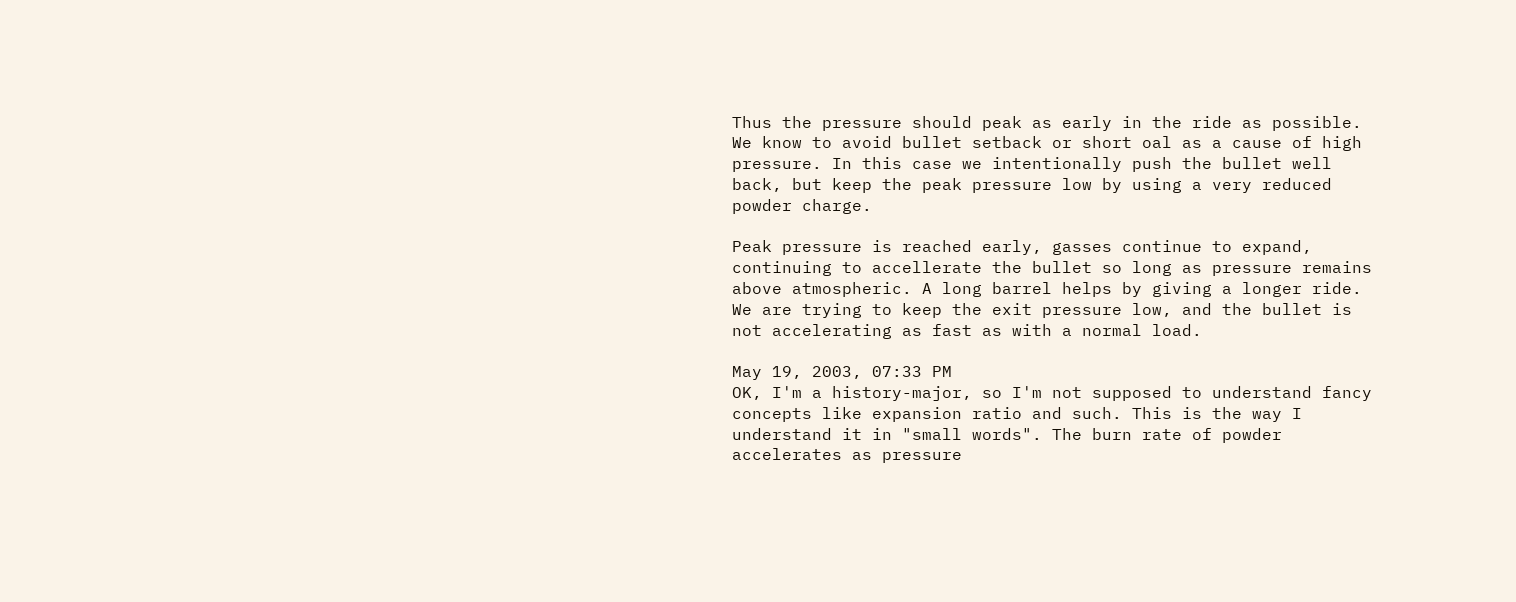Thus the pressure should peak as early in the ride as possible. We know to avoid bullet setback or short oal as a cause of high pressure. In this case we intentionally push the bullet well back, but keep the peak pressure low by using a very reduced powder charge.

Peak pressure is reached early, gasses continue to expand, continuing to accellerate the bullet so long as pressure remains above atmospheric. A long barrel helps by giving a longer ride. We are trying to keep the exit pressure low, and the bullet is not accelerating as fast as with a normal load.

May 19, 2003, 07:33 PM
OK, I'm a history-major, so I'm not supposed to understand fancy concepts like expansion ratio and such. This is the way I understand it in "small words". The burn rate of powder accelerates as pressure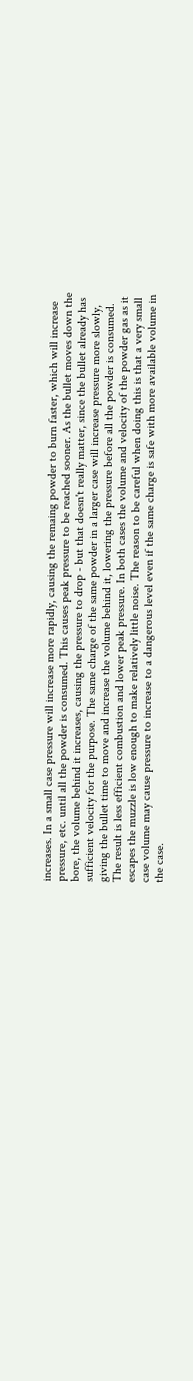increases. In a small case pressure will increase more rapidly, causing the remaing powder to burn faster, which will increase pressure, etc. until all the powder is consumed. This causes peak pressure to be reached sooner. As the bullet moves down the bore, the volume behind it increases, causing the pressure to drop - but that doesn't really matter, since the bullet already has sufficient velocity for the purpose. The same charge of the same powder in a larger case will increase pressure more slowly, giving the bullet time to move and increase the volume behind it, lowering the pressure before all the powder is consumed. The result is less efficient combustion and lower peak pressure. In both cases the volume and velocity of the powder gas as it escapes the muzzle is low enough to make relatively little noise. The reason to be careful when doing this is that a very small case volume may cause pressure to increase to a dangerous level even if the same charge is safe with more available volume in the case.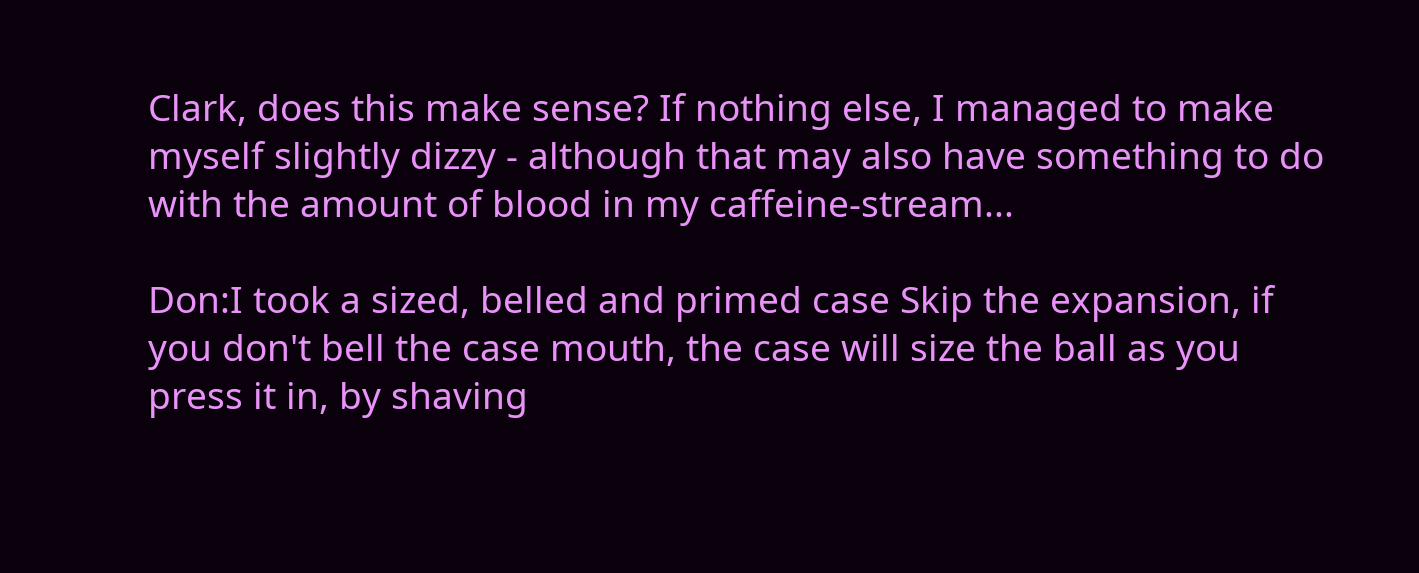Clark, does this make sense? If nothing else, I managed to make myself slightly dizzy - although that may also have something to do with the amount of blood in my caffeine-stream...

Don:I took a sized, belled and primed case Skip the expansion, if you don't bell the case mouth, the case will size the ball as you press it in, by shaving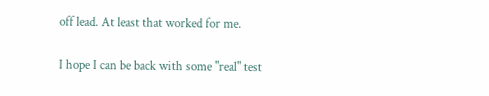off lead. At least that worked for me.

I hope I can be back with some "real" test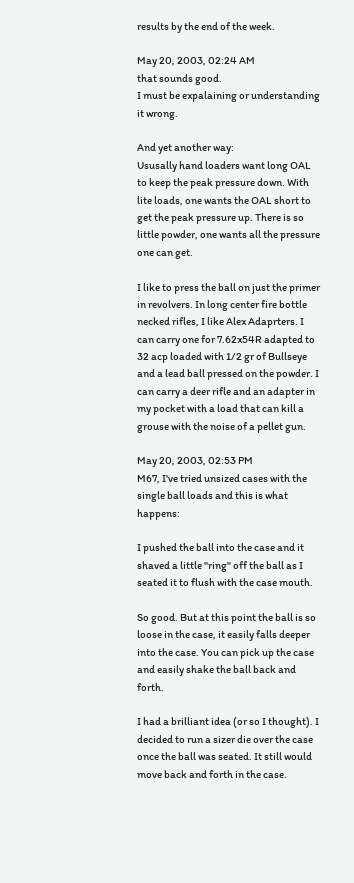results by the end of the week.

May 20, 2003, 02:24 AM
that sounds good.
I must be expalaining or understanding it wrong.

And yet another way:
Ususally hand loaders want long OAL to keep the peak pressure down. With lite loads, one wants the OAL short to get the peak pressure up. There is so little powder, one wants all the pressure one can get.

I like to press the ball on just the primer in revolvers. In long center fire bottle necked rifles, I like Alex Adaprters. I can carry one for 7.62x54R adapted to 32 acp loaded with 1/2 gr of Bullseye and a lead ball pressed on the powder. I can carry a deer rifle and an adapter in my pocket with a load that can kill a grouse with the noise of a pellet gun.

May 20, 2003, 02:53 PM
M67, I've tried unsized cases with the single ball loads and this is what happens:

I pushed the ball into the case and it shaved a little "ring" off the ball as I seated it to flush with the case mouth.

So good. But at this point the ball is so loose in the case, it easily falls deeper into the case. You can pick up the case and easily shake the ball back and forth.

I had a brilliant idea (or so I thought). I decided to run a sizer die over the case once the ball was seated. It still would move back and forth in the case.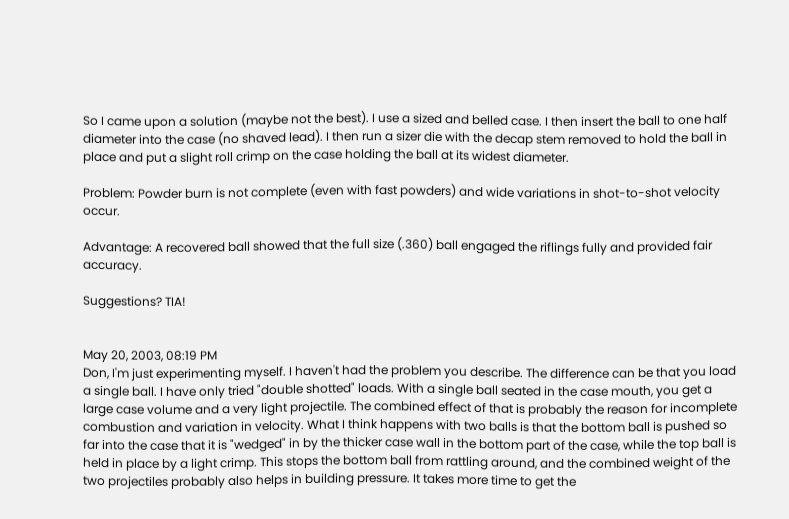So I came upon a solution (maybe not the best). I use a sized and belled case. I then insert the ball to one half diameter into the case (no shaved lead). I then run a sizer die with the decap stem removed to hold the ball in place and put a slight roll crimp on the case holding the ball at its widest diameter.

Problem: Powder burn is not complete (even with fast powders) and wide variations in shot-to-shot velocity occur.

Advantage: A recovered ball showed that the full size (.360) ball engaged the riflings fully and provided fair accuracy.

Suggestions? TIA!


May 20, 2003, 08:19 PM
Don, I'm just experimenting myself. I haven't had the problem you describe. The difference can be that you load a single ball. I have only tried "double shotted" loads. With a single ball seated in the case mouth, you get a large case volume and a very light projectile. The combined effect of that is probably the reason for incomplete combustion and variation in velocity. What I think happens with two balls is that the bottom ball is pushed so far into the case that it is "wedged" in by the thicker case wall in the bottom part of the case, while the top ball is held in place by a light crimp. This stops the bottom ball from rattling around, and the combined weight of the two projectiles probably also helps in building pressure. It takes more time to get the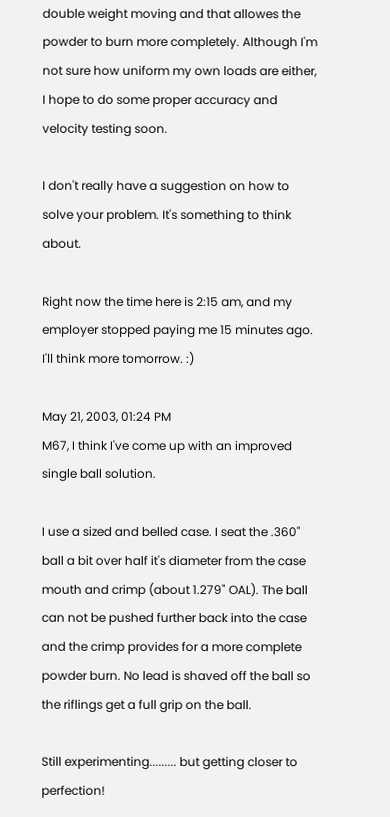double weight moving and that allowes the powder to burn more completely. Although I'm not sure how uniform my own loads are either, I hope to do some proper accuracy and velocity testing soon.

I don't really have a suggestion on how to solve your problem. It's something to think about.

Right now the time here is 2:15 am, and my employer stopped paying me 15 minutes ago. I'll think more tomorrow. :)

May 21, 2003, 01:24 PM
M67, I think I've come up with an improved single ball solution.

I use a sized and belled case. I seat the .360" ball a bit over half it's diameter from the case mouth and crimp (about 1.279" OAL). The ball can not be pushed further back into the case and the crimp provides for a more complete powder burn. No lead is shaved off the ball so the riflings get a full grip on the ball.

Still experimenting......... but getting closer to perfection!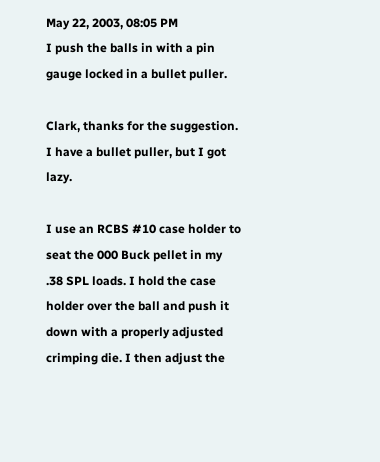May 22, 2003, 08:05 PM
I push the balls in with a pin gauge locked in a bullet puller.

Clark, thanks for the suggestion. I have a bullet puller, but I got lazy.

I use an RCBS #10 case holder to seat the 000 Buck pellet in my .38 SPL loads. I hold the case holder over the ball and push it down with a properly adjusted crimping die. I then adjust the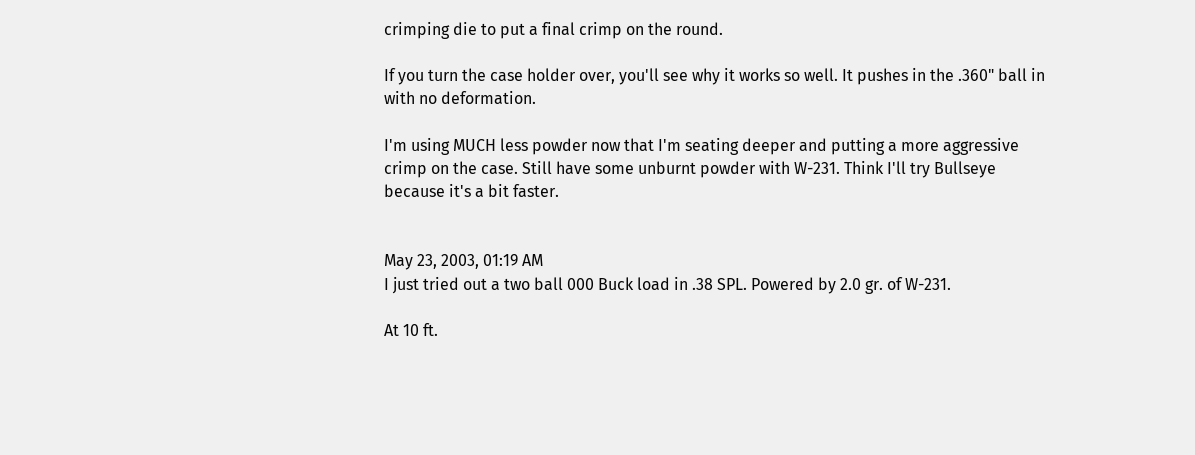crimping die to put a final crimp on the round.

If you turn the case holder over, you'll see why it works so well. It pushes in the .360" ball in with no deformation.

I'm using MUCH less powder now that I'm seating deeper and putting a more aggressive crimp on the case. Still have some unburnt powder with W-231. Think I'll try Bullseye because it's a bit faster.


May 23, 2003, 01:19 AM
I just tried out a two ball 000 Buck load in .38 SPL. Powered by 2.0 gr. of W-231.

At 10 ft.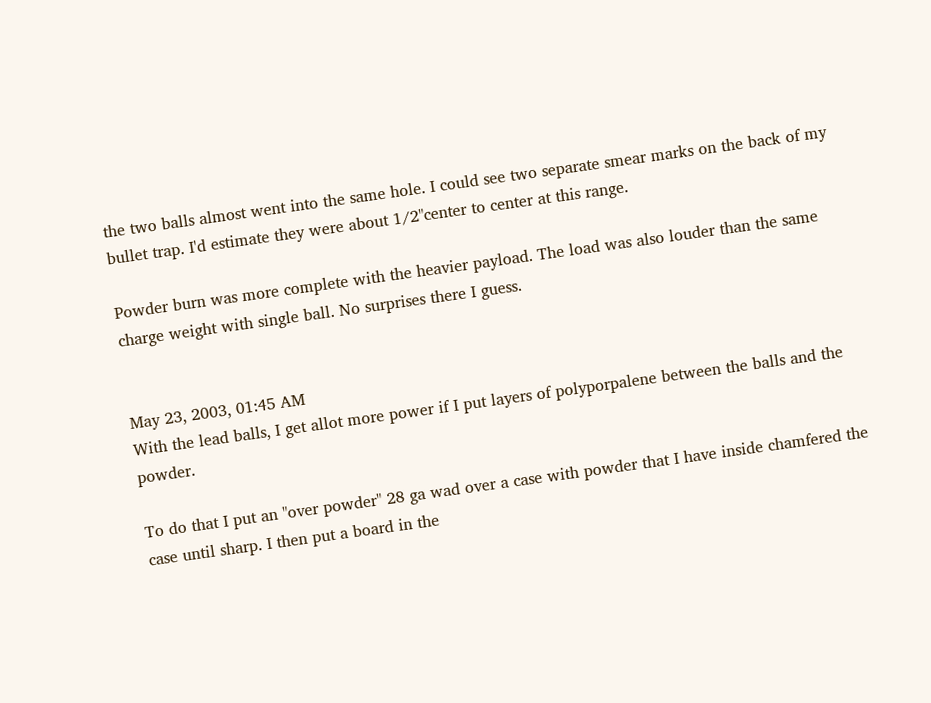the two balls almost went into the same hole. I could see two separate smear marks on the back of my bullet trap. I'd estimate they were about 1/2"center to center at this range.

Powder burn was more complete with the heavier payload. The load was also louder than the same charge weight with single ball. No surprises there I guess.


May 23, 2003, 01:45 AM
With the lead balls, I get allot more power if I put layers of polyporpalene between the balls and the powder.

To do that I put an "over powder" 28 ga wad over a case with powder that I have inside chamfered the case until sharp. I then put a board in the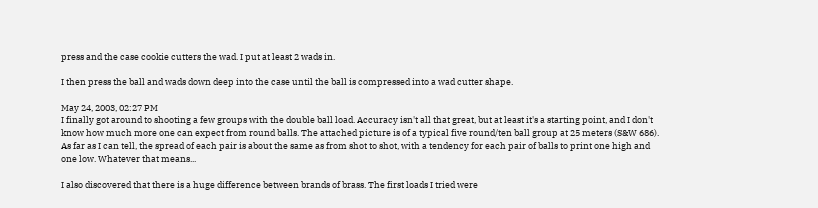press and the case cookie cutters the wad. I put at least 2 wads in.

I then press the ball and wads down deep into the case until the ball is compressed into a wad cutter shape.

May 24, 2003, 02:27 PM
I finally got around to shooting a few groups with the double ball load. Accuracy isn't all that great, but at least it's a starting point, and I don't know how much more one can expect from round balls. The attached picture is of a typical five round/ten ball group at 25 meters (S&W 686). As far as I can tell, the spread of each pair is about the same as from shot to shot, with a tendency for each pair of balls to print one high and one low. Whatever that means...

I also discovered that there is a huge difference between brands of brass. The first loads I tried were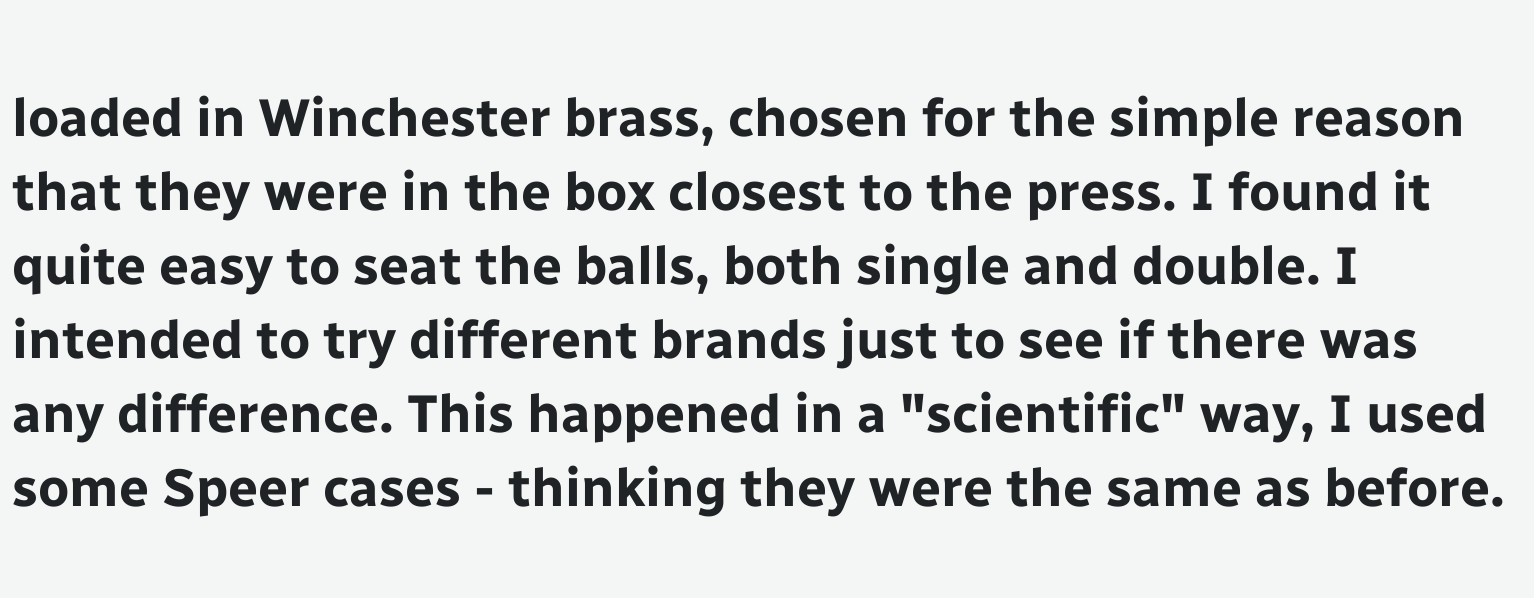loaded in Winchester brass, chosen for the simple reason that they were in the box closest to the press. I found it quite easy to seat the balls, both single and double. I intended to try different brands just to see if there was any difference. This happened in a "scientific" way, I used some Speer cases - thinking they were the same as before.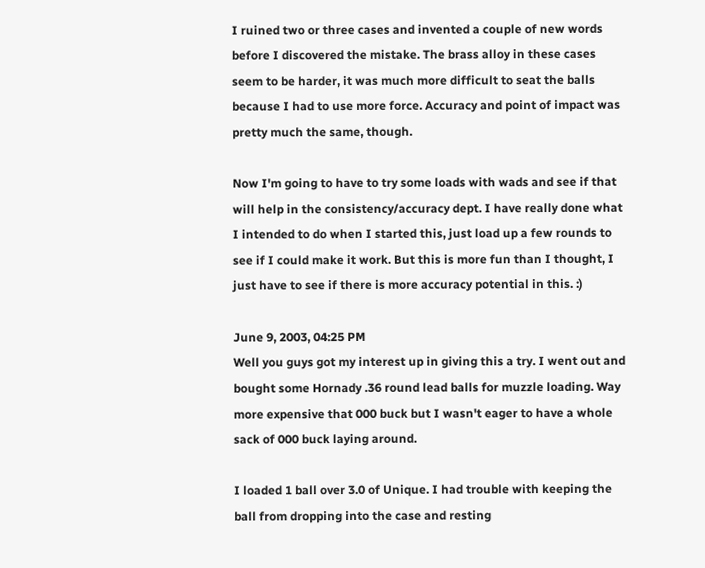I ruined two or three cases and invented a couple of new words before I discovered the mistake. The brass alloy in these cases seem to be harder, it was much more difficult to seat the balls because I had to use more force. Accuracy and point of impact was pretty much the same, though.

Now I'm going to have to try some loads with wads and see if that will help in the consistency/accuracy dept. I have really done what I intended to do when I started this, just load up a few rounds to see if I could make it work. But this is more fun than I thought, I just have to see if there is more accuracy potential in this. :)

June 9, 2003, 04:25 PM
Well you guys got my interest up in giving this a try. I went out and bought some Hornady .36 round lead balls for muzzle loading. Way more expensive that 000 buck but I wasn't eager to have a whole sack of 000 buck laying around.

I loaded 1 ball over 3.0 of Unique. I had trouble with keeping the ball from dropping into the case and resting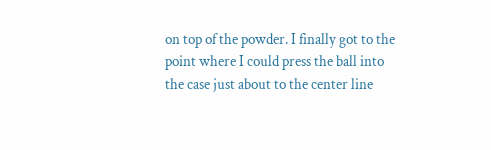on top of the powder. I finally got to the point where I could press the ball into the case just about to the center line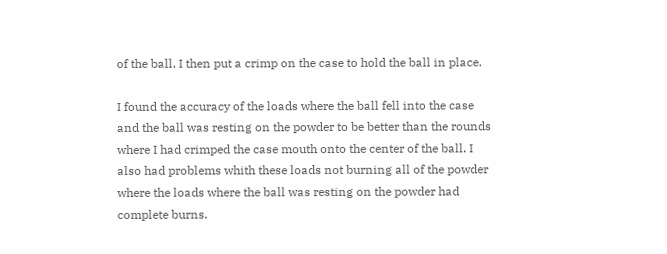of the ball. I then put a crimp on the case to hold the ball in place.

I found the accuracy of the loads where the ball fell into the case and the ball was resting on the powder to be better than the rounds where I had crimped the case mouth onto the center of the ball. I also had problems whith these loads not burning all of the powder where the loads where the ball was resting on the powder had complete burns.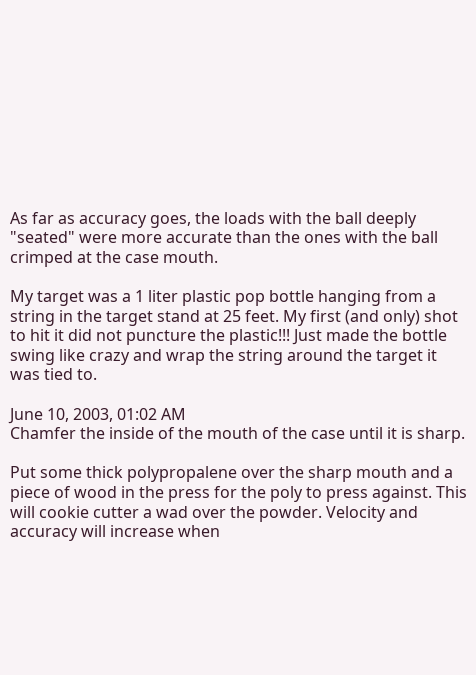As far as accuracy goes, the loads with the ball deeply "seated" were more accurate than the ones with the ball crimped at the case mouth.

My target was a 1 liter plastic pop bottle hanging from a string in the target stand at 25 feet. My first (and only) shot to hit it did not puncture the plastic!!! Just made the bottle swing like crazy and wrap the string around the target it was tied to.

June 10, 2003, 01:02 AM
Chamfer the inside of the mouth of the case until it is sharp.

Put some thick polypropalene over the sharp mouth and a piece of wood in the press for the poly to press against. This will cookie cutter a wad over the powder. Velocity and accuracy will increase when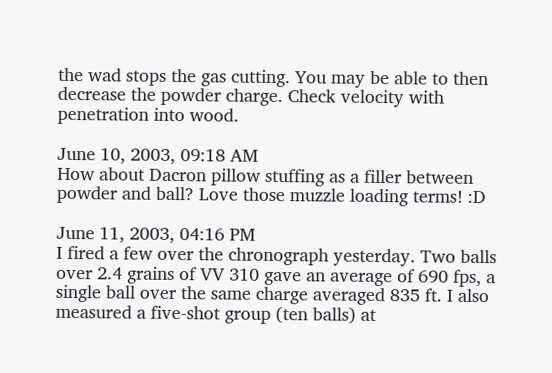the wad stops the gas cutting. You may be able to then decrease the powder charge. Check velocity with penetration into wood.

June 10, 2003, 09:18 AM
How about Dacron pillow stuffing as a filler between powder and ball? Love those muzzle loading terms! :D

June 11, 2003, 04:16 PM
I fired a few over the chronograph yesterday. Two balls over 2.4 grains of VV 310 gave an average of 690 fps, a single ball over the same charge averaged 835 ft. I also measured a five-shot group (ten balls) at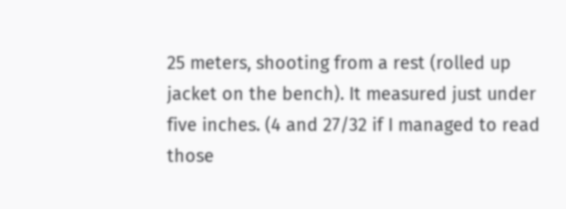25 meters, shooting from a rest (rolled up jacket on the bench). It measured just under five inches. (4 and 27/32 if I managed to read those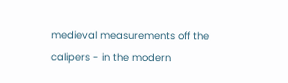medieval measurements off the calipers - in the modern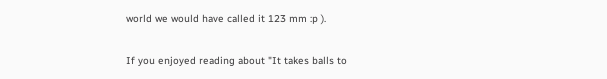world we would have called it 123 mm :p ).

If you enjoyed reading about "It takes balls to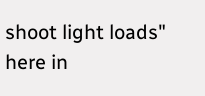shoot light loads" here in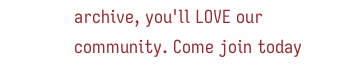archive, you'll LOVE our community. Come join today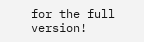for the full version!